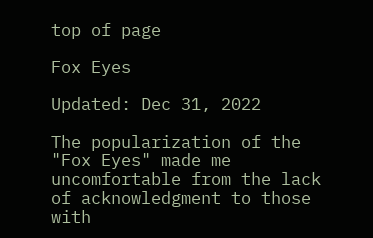top of page

Fox Eyes

Updated: Dec 31, 2022

The popularization of the "Fox Eyes" made me uncomfortable from the lack of acknowledgment to those with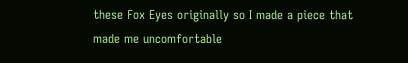these Fox Eyes originally so I made a piece that made me uncomfortable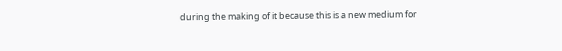during the making of it because this is a new medium for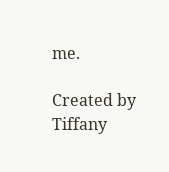me.

Created by Tiffany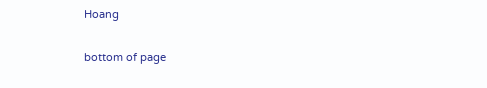Hoang

bottom of page